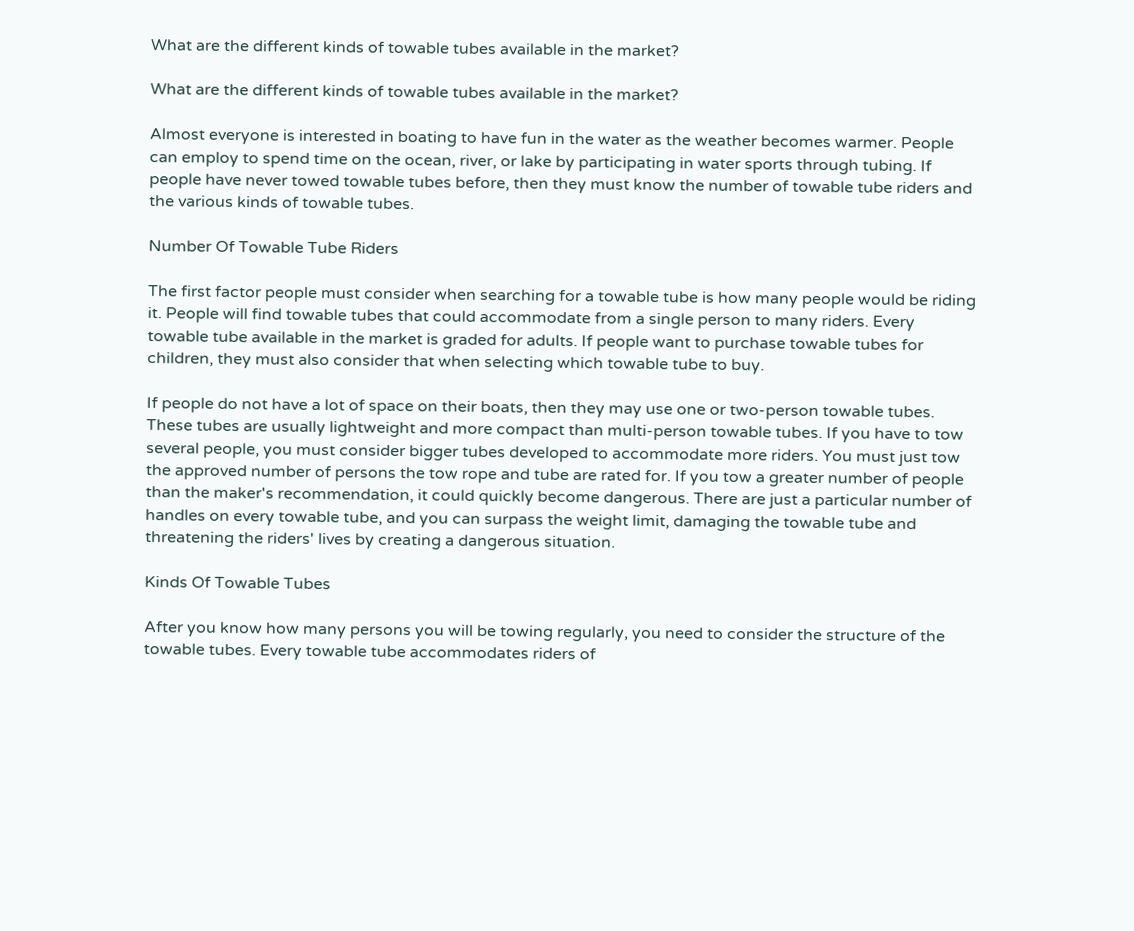What are the different kinds of towable tubes available in the market?

What are the different kinds of towable tubes available in the market?

Almost everyone is interested in boating to have fun in the water as the weather becomes warmer. People can employ to spend time on the ocean, river, or lake by participating in water sports through tubing. If people have never towed towable tubes before, then they must know the number of towable tube riders and the various kinds of towable tubes.

Number Of Towable Tube Riders

The first factor people must consider when searching for a towable tube is how many people would be riding it. People will find towable tubes that could accommodate from a single person to many riders. Every towable tube available in the market is graded for adults. If people want to purchase towable tubes for children, they must also consider that when selecting which towable tube to buy.

If people do not have a lot of space on their boats, then they may use one or two-person towable tubes. These tubes are usually lightweight and more compact than multi-person towable tubes. If you have to tow several people, you must consider bigger tubes developed to accommodate more riders. You must just tow the approved number of persons the tow rope and tube are rated for. If you tow a greater number of people than the maker's recommendation, it could quickly become dangerous. There are just a particular number of handles on every towable tube, and you can surpass the weight limit, damaging the towable tube and threatening the riders' lives by creating a dangerous situation.

Kinds Of Towable Tubes

After you know how many persons you will be towing regularly, you need to consider the structure of the towable tubes. Every towable tube accommodates riders of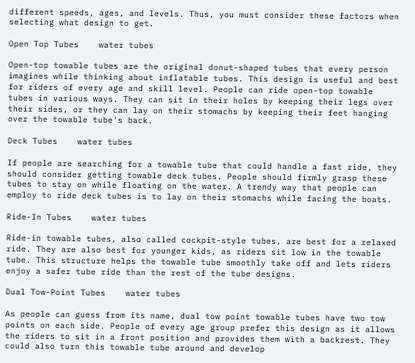different speeds, ages, and levels. Thus, you must consider these factors when selecting what design to get.

Open Top Tubes    water tubes

Open-top towable tubes are the original donut-shaped tubes that every person imagines while thinking about inflatable tubes. This design is useful and best for riders of every age and skill level. People can ride open-top towable tubes in various ways. They can sit in their holes by keeping their legs over their sides, or they can lay on their stomachs by keeping their feet hanging over the towable tube's back.

Deck Tubes    water tubes

If people are searching for a towable tube that could handle a fast ride, they should consider getting towable deck tubes. People should firmly grasp these tubes to stay on while floating on the water. A trendy way that people can employ to ride deck tubes is to lay on their stomachs while facing the boats.

Ride-In Tubes    water tubes

Ride-in towable tubes, also called cockpit-style tubes, are best for a relaxed ride. They are also best for younger kids, as riders sit low in the towable tube. This structure helps the towable tube smoothly take off and lets riders enjoy a safer tube ride than the rest of the tube designs.

Dual Tow-Point Tubes    water tubes

As people can guess from its name, dual tow point towable tubes have two tow points on each side. People of every age group prefer this design as it allows the riders to sit in a front position and provides them with a backrest. They could also turn this towable tube around and develop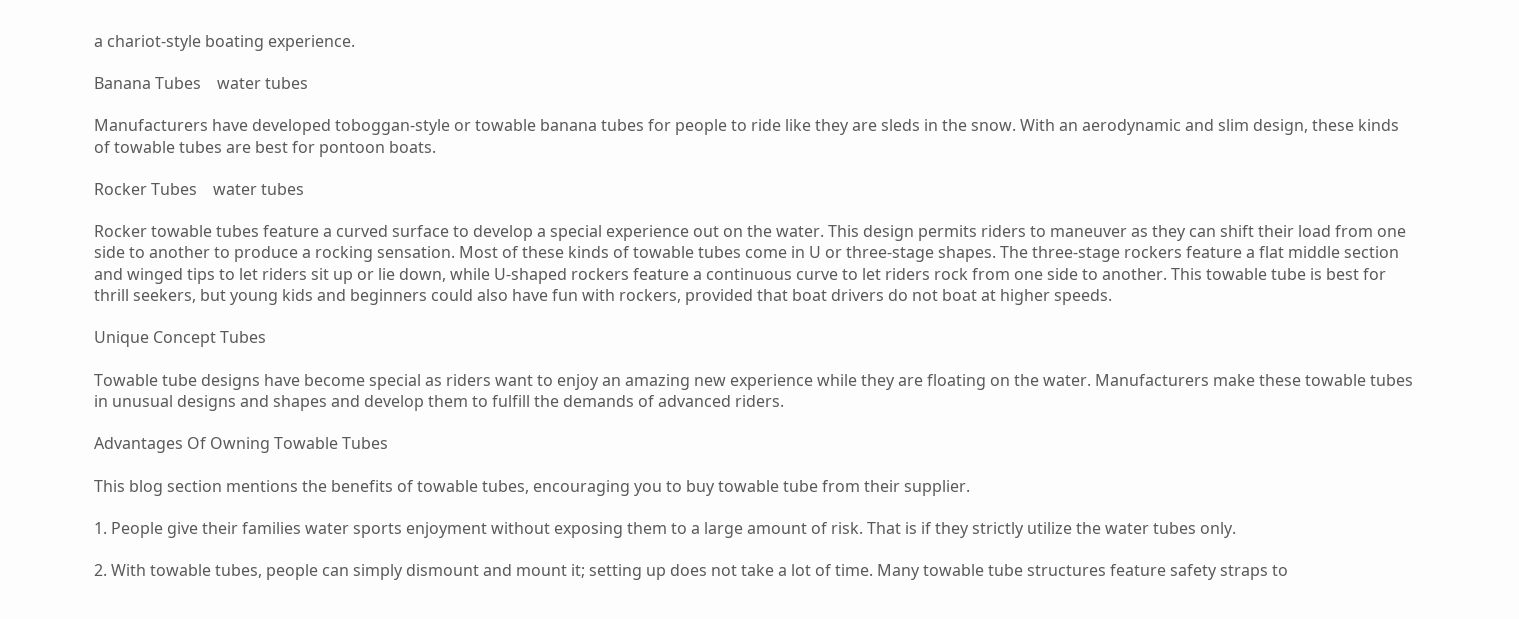a chariot-style boating experience.

Banana Tubes    water tubes

Manufacturers have developed toboggan-style or towable banana tubes for people to ride like they are sleds in the snow. With an aerodynamic and slim design, these kinds of towable tubes are best for pontoon boats.

Rocker Tubes    water tubes

Rocker towable tubes feature a curved surface to develop a special experience out on the water. This design permits riders to maneuver as they can shift their load from one side to another to produce a rocking sensation. Most of these kinds of towable tubes come in U or three-stage shapes. The three-stage rockers feature a flat middle section and winged tips to let riders sit up or lie down, while U-shaped rockers feature a continuous curve to let riders rock from one side to another. This towable tube is best for thrill seekers, but young kids and beginners could also have fun with rockers, provided that boat drivers do not boat at higher speeds.

Unique Concept Tubes

Towable tube designs have become special as riders want to enjoy an amazing new experience while they are floating on the water. Manufacturers make these towable tubes in unusual designs and shapes and develop them to fulfill the demands of advanced riders.

Advantages Of Owning Towable Tubes

This blog section mentions the benefits of towable tubes, encouraging you to buy towable tube from their supplier.

1. People give their families water sports enjoyment without exposing them to a large amount of risk. That is if they strictly utilize the water tubes only.

2. With towable tubes, people can simply dismount and mount it; setting up does not take a lot of time. Many towable tube structures feature safety straps to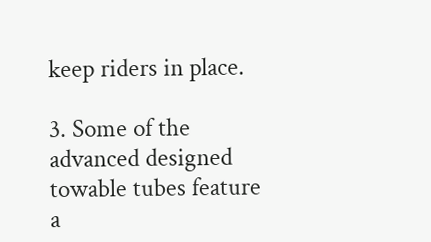keep riders in place.

3. Some of the advanced designed towable tubes feature a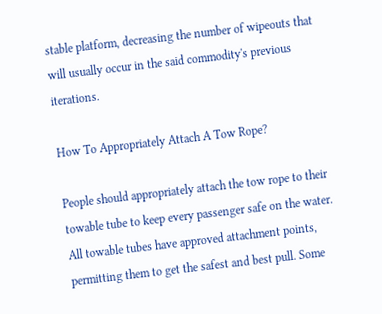stable platform, decreasing the number of wipeouts that will usually occur in the said commodity's previous iterations.

How To Appropriately Attach A Tow Rope?

People should appropriately attach the tow rope to their towable tube to keep every passenger safe on the water. All towable tubes have approved attachment points, permitting them to get the safest and best pull. Some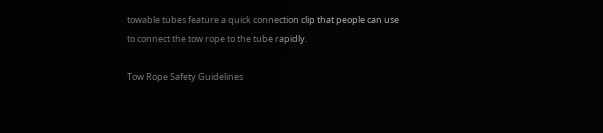towable tubes feature a quick connection clip that people can use to connect the tow rope to the tube rapidly.

Tow Rope Safety Guidelines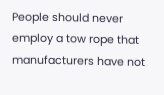People should never employ a tow rope that manufacturers have not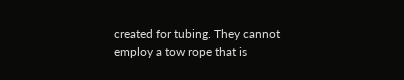created for tubing. They cannot employ a tow rope that is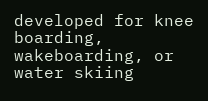developed for knee boarding, wakeboarding, or water skiing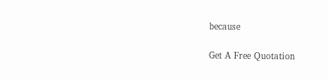because

Get A Free Quotation